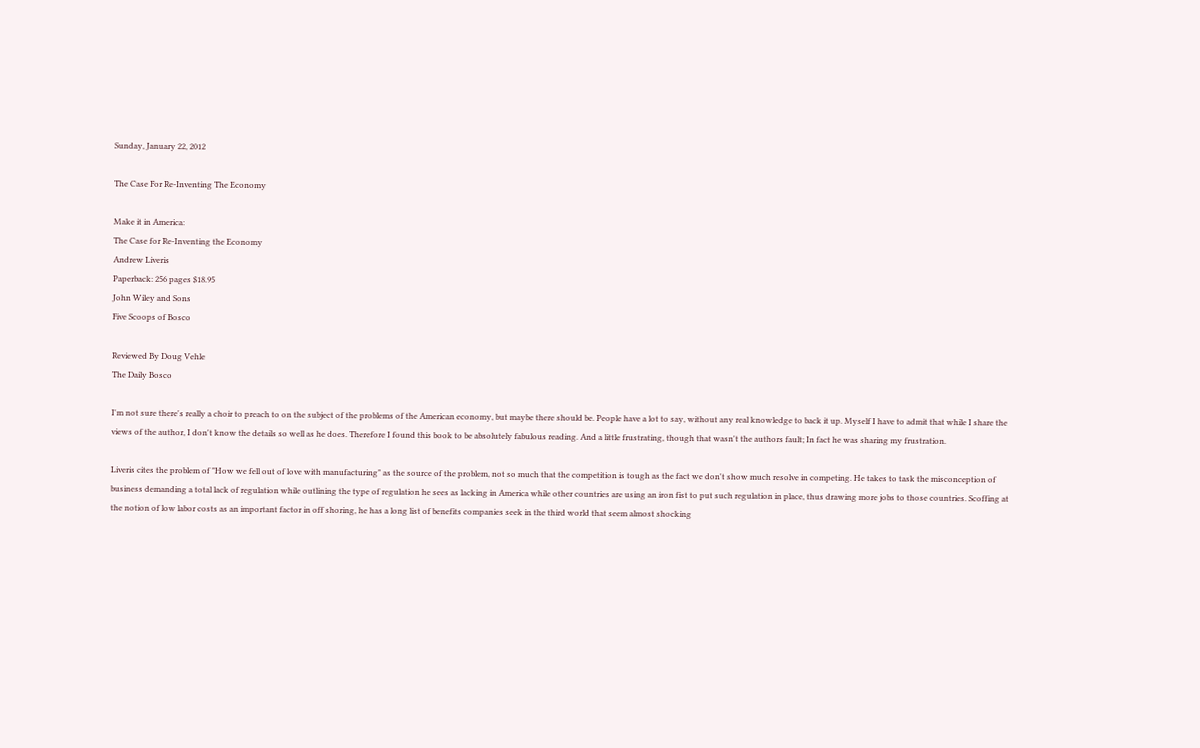Sunday, January 22, 2012

The Case For Re-Inventing The Economy

Make it in America:
The Case for Re-Inventing the Economy
Andrew Liveris
Paperback: 256 pages $18.95
John Wiley and Sons
Five Scoops of Bosco

Reviewed By Doug Vehle
The Daily Bosco

I'm not sure there's really a choir to preach to on the subject of the problems of the American economy, but maybe there should be. People have a lot to say, without any real knowledge to back it up. Myself I have to admit that while I share the views of the author, I don't know the details so well as he does. Therefore I found this book to be absolutely fabulous reading. And a little frustrating, though that wasn't the authors fault; In fact he was sharing my frustration.

Liveris cites the problem of "How we fell out of love with manufacturing" as the source of the problem, not so much that the competition is tough as the fact we don't show much resolve in competing. He takes to task the misconception of business demanding a total lack of regulation while outlining the type of regulation he sees as lacking in America while other countries are using an iron fist to put such regulation in place, thus drawing more jobs to those countries. Scoffing at the notion of low labor costs as an important factor in off shoring, he has a long list of benefits companies seek in the third world that seem almost shocking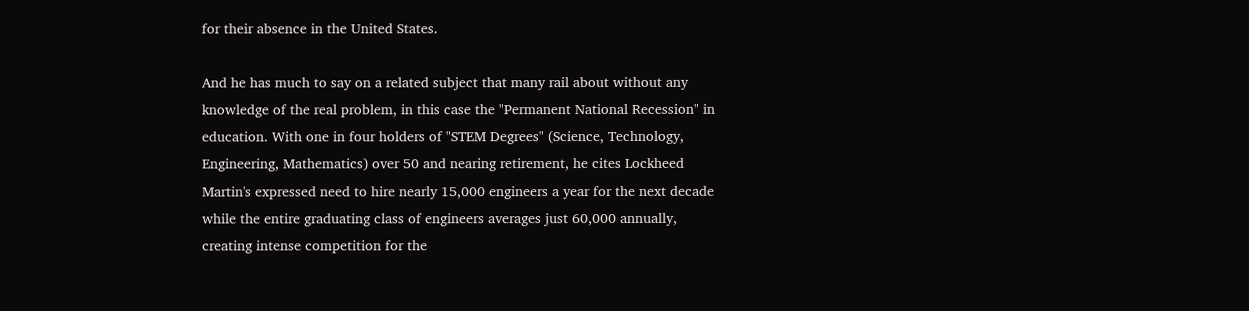for their absence in the United States.

And he has much to say on a related subject that many rail about without any knowledge of the real problem, in this case the "Permanent National Recession" in education. With one in four holders of "STEM Degrees" (Science, Technology, Engineering, Mathematics) over 50 and nearing retirement, he cites Lockheed Martin's expressed need to hire nearly 15,000 engineers a year for the next decade while the entire graduating class of engineers averages just 60,000 annually, creating intense competition for the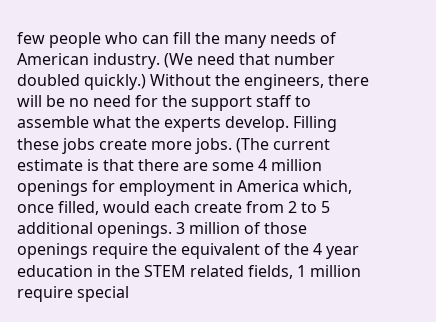few people who can fill the many needs of American industry. (We need that number doubled quickly.) Without the engineers, there will be no need for the support staff to assemble what the experts develop. Filling these jobs create more jobs. (The current estimate is that there are some 4 million openings for employment in America which, once filled, would each create from 2 to 5 additional openings. 3 million of those openings require the equivalent of the 4 year education in the STEM related fields, 1 million require special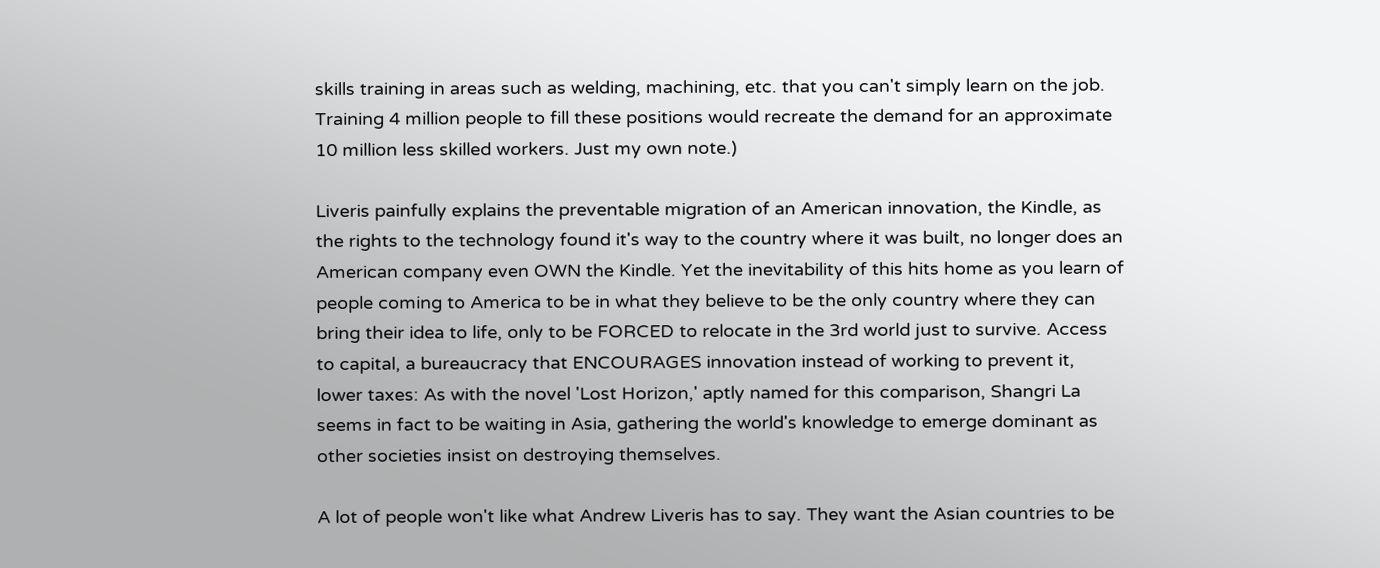skills training in areas such as welding, machining, etc. that you can't simply learn on the job. Training 4 million people to fill these positions would recreate the demand for an approximate 10 million less skilled workers. Just my own note.)

Liveris painfully explains the preventable migration of an American innovation, the Kindle, as the rights to the technology found it's way to the country where it was built, no longer does an American company even OWN the Kindle. Yet the inevitability of this hits home as you learn of people coming to America to be in what they believe to be the only country where they can bring their idea to life, only to be FORCED to relocate in the 3rd world just to survive. Access to capital, a bureaucracy that ENCOURAGES innovation instead of working to prevent it, lower taxes: As with the novel 'Lost Horizon,' aptly named for this comparison, Shangri La seems in fact to be waiting in Asia, gathering the world's knowledge to emerge dominant as other societies insist on destroying themselves.

A lot of people won't like what Andrew Liveris has to say. They want the Asian countries to be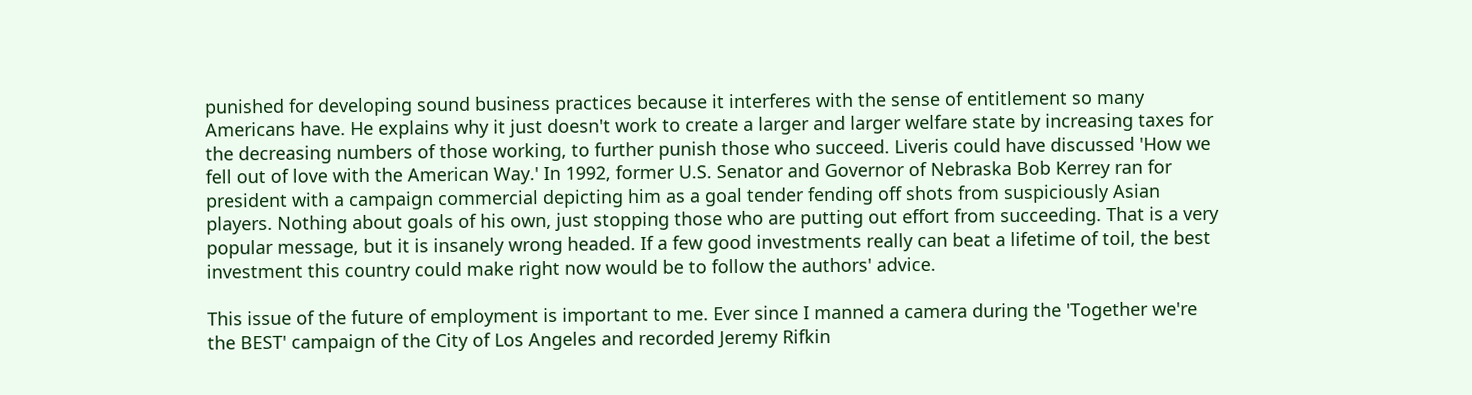punished for developing sound business practices because it interferes with the sense of entitlement so many Americans have. He explains why it just doesn't work to create a larger and larger welfare state by increasing taxes for the decreasing numbers of those working, to further punish those who succeed. Liveris could have discussed 'How we fell out of love with the American Way.' In 1992, former U.S. Senator and Governor of Nebraska Bob Kerrey ran for president with a campaign commercial depicting him as a goal tender fending off shots from suspiciously Asian players. Nothing about goals of his own, just stopping those who are putting out effort from succeeding. That is a very popular message, but it is insanely wrong headed. If a few good investments really can beat a lifetime of toil, the best investment this country could make right now would be to follow the authors' advice.

This issue of the future of employment is important to me. Ever since I manned a camera during the 'Together we're the BEST' campaign of the City of Los Angeles and recorded Jeremy Rifkin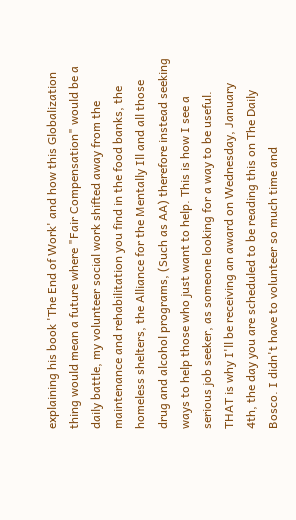explaining his book 'The End of Work' and how this Globalization thing would mean a future where "Fair Compensation" would be a daily battle, my volunteer social work shifted away from the maintenance and rehabilitation you find in the food banks, the homeless shelters, the Alliance for the Mentally Ill and all those drug and alcohol programs, (Such as AA) therefore instead seeking ways to help those who just want to help. This is how I see a serious job seeker, as someone looking for a way to be useful. THAT is why I'll be receiving an award on Wednesday, January 4th, the day you are scheduled to be reading this on The Daily Bosco. I didn't have to volunteer so much time and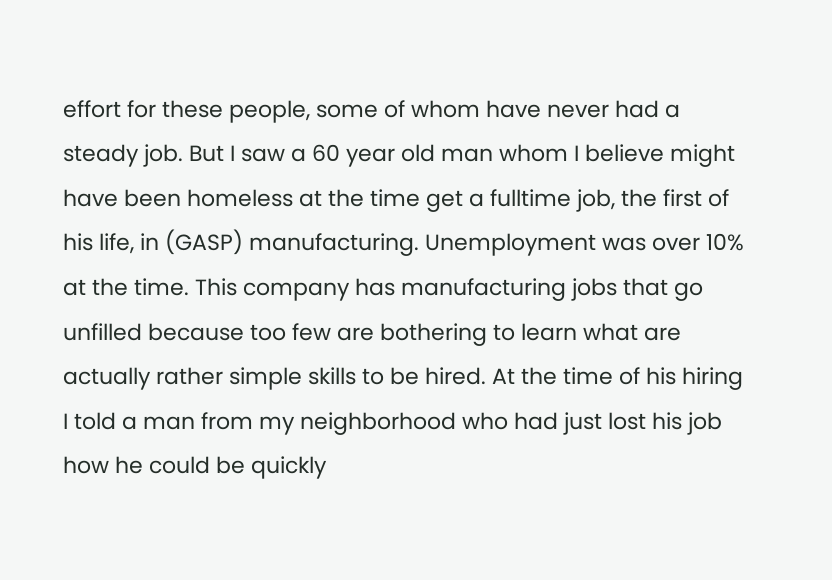effort for these people, some of whom have never had a steady job. But I saw a 60 year old man whom I believe might have been homeless at the time get a fulltime job, the first of his life, in (GASP) manufacturing. Unemployment was over 10% at the time. This company has manufacturing jobs that go unfilled because too few are bothering to learn what are actually rather simple skills to be hired. At the time of his hiring I told a man from my neighborhood who had just lost his job how he could be quickly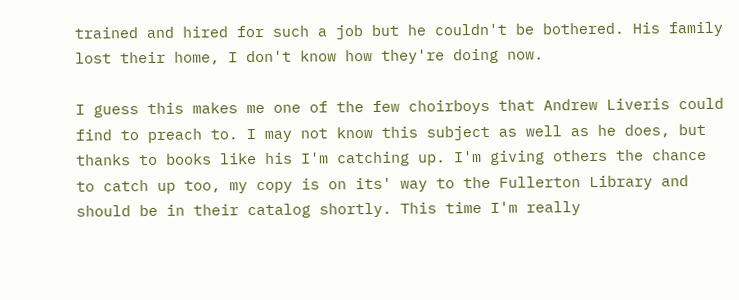trained and hired for such a job but he couldn't be bothered. His family lost their home, I don't know how they're doing now.

I guess this makes me one of the few choirboys that Andrew Liveris could find to preach to. I may not know this subject as well as he does, but thanks to books like his I'm catching up. I'm giving others the chance to catch up too, my copy is on its' way to the Fullerton Library and should be in their catalog shortly. This time I'm really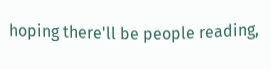hoping there'll be people reading,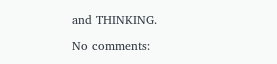and THINKING.

No comments: